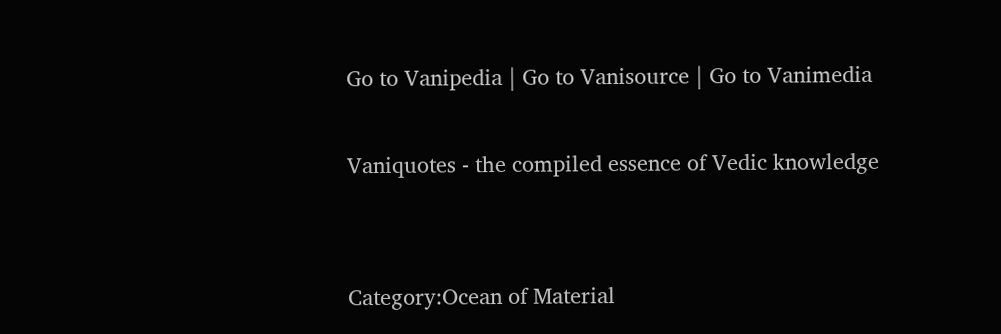Go to Vanipedia | Go to Vanisource | Go to Vanimedia

Vaniquotes - the compiled essence of Vedic knowledge


Category:Ocean of Material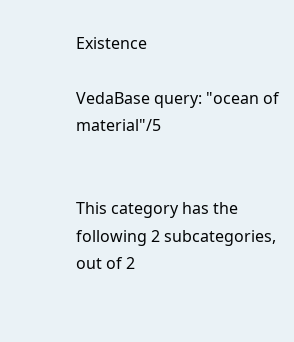Existence

VedaBase query: "ocean of material"/5


This category has the following 2 subcategories, out of 2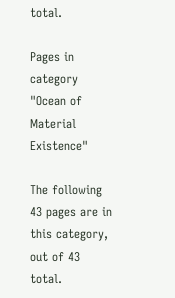total.

Pages in category "Ocean of Material Existence"

The following 43 pages are in this category, out of 43 total.